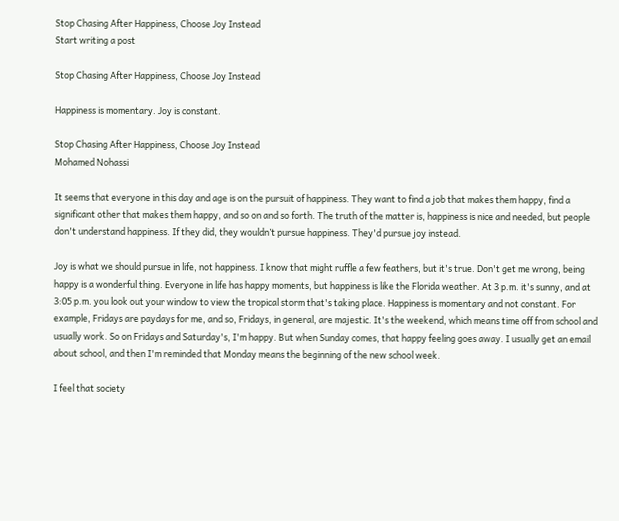Stop Chasing After Happiness, Choose Joy Instead
Start writing a post

Stop Chasing After Happiness, Choose Joy Instead

Happiness is momentary. Joy is constant.

Stop Chasing After Happiness, Choose Joy Instead
Mohamed Nohassi

It seems that everyone in this day and age is on the pursuit of happiness. They want to find a job that makes them happy, find a significant other that makes them happy, and so on and so forth. The truth of the matter is, happiness is nice and needed, but people don't understand happiness. If they did, they wouldn’t pursue happiness. They'd pursue joy instead.

Joy is what we should pursue in life, not happiness. I know that might ruffle a few feathers, but it's true. Don't get me wrong, being happy is a wonderful thing. Everyone in life has happy moments, but happiness is like the Florida weather. At 3 p.m. it's sunny, and at 3:05 p.m. you look out your window to view the tropical storm that's taking place. Happiness is momentary and not constant. For example, Fridays are paydays for me, and so, Fridays, in general, are majestic. It's the weekend, which means time off from school and usually work. So on Fridays and Saturday's, I'm happy. But when Sunday comes, that happy feeling goes away. I usually get an email about school, and then I'm reminded that Monday means the beginning of the new school week.

I feel that society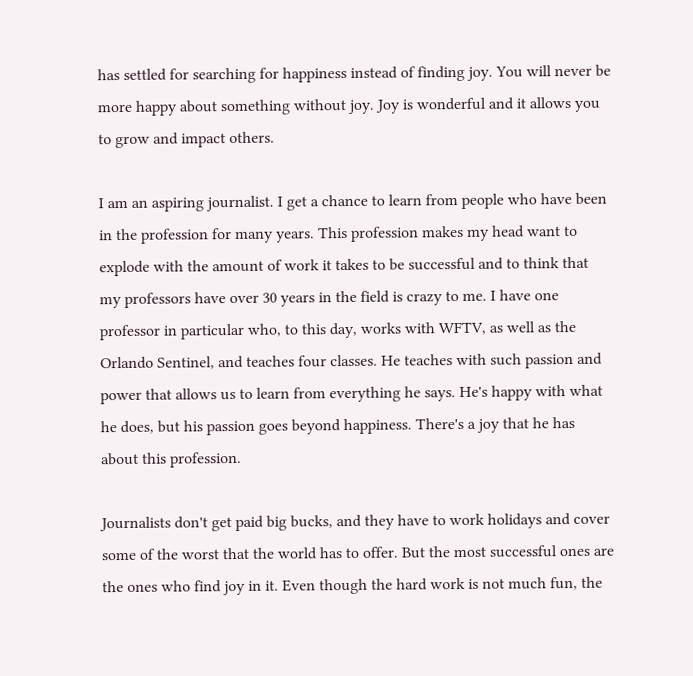has settled for searching for happiness instead of finding joy. You will never be more happy about something without joy. Joy is wonderful and it allows you to grow and impact others.

I am an aspiring journalist. I get a chance to learn from people who have been in the profession for many years. This profession makes my head want to explode with the amount of work it takes to be successful and to think that my professors have over 30 years in the field is crazy to me. I have one professor in particular who, to this day, works with WFTV, as well as the Orlando Sentinel, and teaches four classes. He teaches with such passion and power that allows us to learn from everything he says. He's happy with what he does, but his passion goes beyond happiness. There's a joy that he has about this profession.

Journalists don't get paid big bucks, and they have to work holidays and cover some of the worst that the world has to offer. But the most successful ones are the ones who find joy in it. Even though the hard work is not much fun, the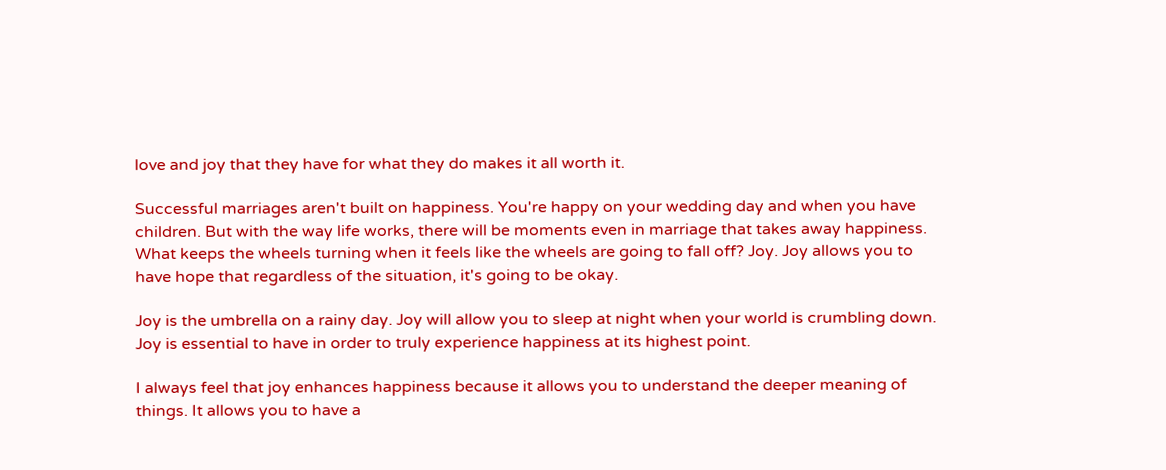love and joy that they have for what they do makes it all worth it.

Successful marriages aren't built on happiness. You're happy on your wedding day and when you have children. But with the way life works, there will be moments even in marriage that takes away happiness. What keeps the wheels turning when it feels like the wheels are going to fall off? Joy. Joy allows you to have hope that regardless of the situation, it's going to be okay.

Joy is the umbrella on a rainy day. Joy will allow you to sleep at night when your world is crumbling down. Joy is essential to have in order to truly experience happiness at its highest point.

I always feel that joy enhances happiness because it allows you to understand the deeper meaning of things. It allows you to have a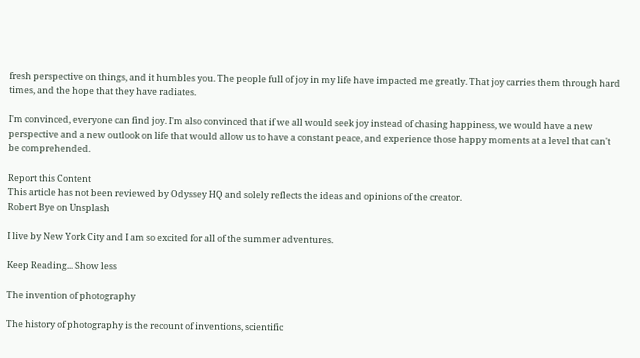fresh perspective on things, and it humbles you. The people full of joy in my life have impacted me greatly. That joy carries them through hard times, and the hope that they have radiates.

I'm convinced, everyone can find joy. I'm also convinced that if we all would seek joy instead of chasing happiness, we would have a new perspective and a new outlook on life that would allow us to have a constant peace, and experience those happy moments at a level that can't be comprehended.

Report this Content
This article has not been reviewed by Odyssey HQ and solely reflects the ideas and opinions of the creator.
Robert Bye on Unsplash

I live by New York City and I am so excited for all of the summer adventures.

Keep Reading... Show less

The invention of photography

The history of photography is the recount of inventions, scientific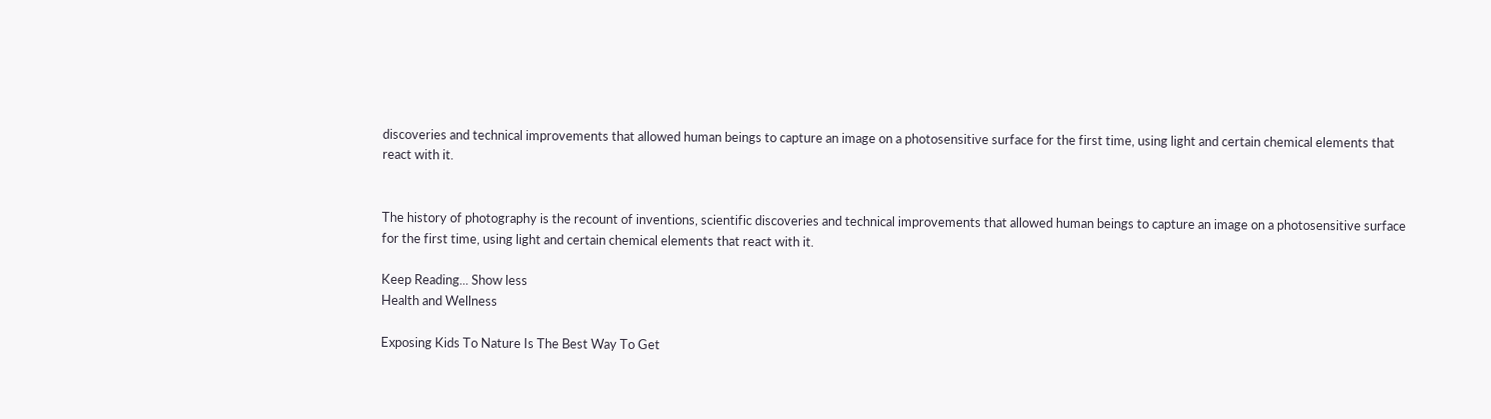discoveries and technical improvements that allowed human beings to capture an image on a photosensitive surface for the first time, using light and certain chemical elements that react with it.


The history of photography is the recount of inventions, scientific discoveries and technical improvements that allowed human beings to capture an image on a photosensitive surface for the first time, using light and certain chemical elements that react with it.

Keep Reading... Show less
Health and Wellness

Exposing Kids To Nature Is The Best Way To Get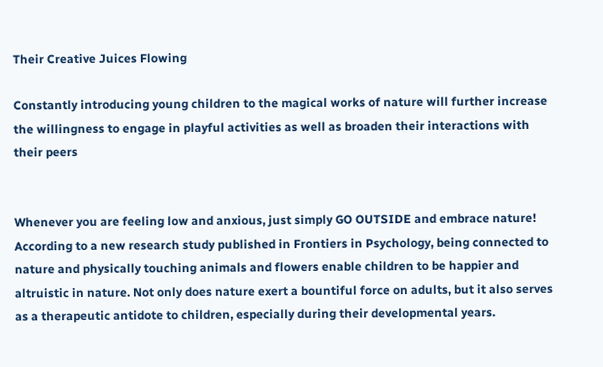Their Creative Juices Flowing

Constantly introducing young children to the magical works of nature will further increase the willingness to engage in playful activities as well as broaden their interactions with their peers


Whenever you are feeling low and anxious, just simply GO OUTSIDE and embrace nature! According to a new research study published in Frontiers in Psychology, being connected to nature and physically touching animals and flowers enable children to be happier and altruistic in nature. Not only does nature exert a bountiful force on adults, but it also serves as a therapeutic antidote to children, especially during their developmental years.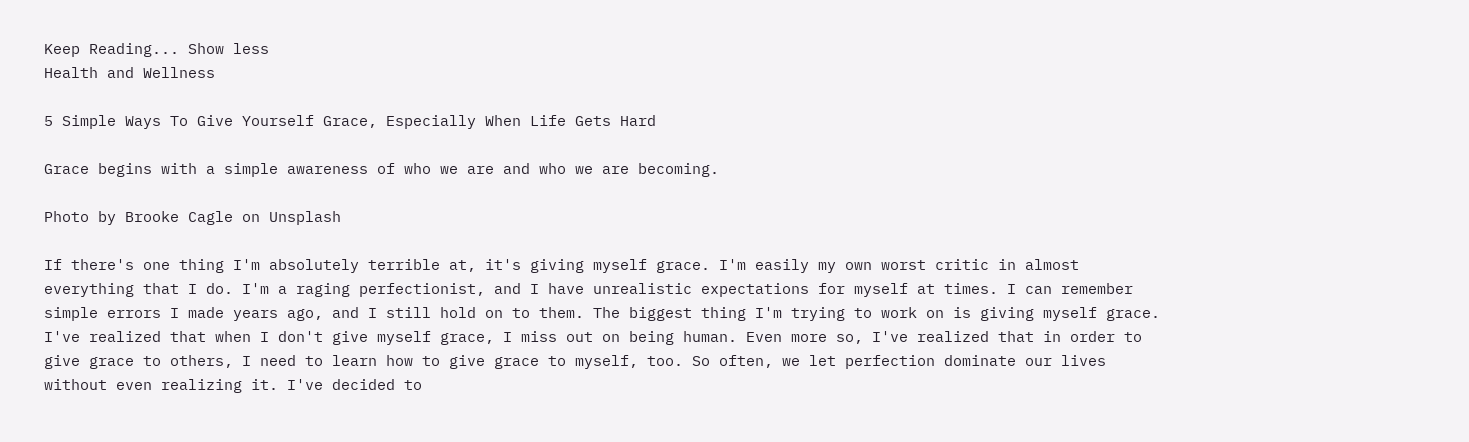Keep Reading... Show less
Health and Wellness

5 Simple Ways To Give Yourself Grace, Especially When Life Gets Hard

Grace begins with a simple awareness of who we are and who we are becoming.

Photo by Brooke Cagle on Unsplash

If there's one thing I'm absolutely terrible at, it's giving myself grace. I'm easily my own worst critic in almost everything that I do. I'm a raging perfectionist, and I have unrealistic expectations for myself at times. I can remember simple errors I made years ago, and I still hold on to them. The biggest thing I'm trying to work on is giving myself grace. I've realized that when I don't give myself grace, I miss out on being human. Even more so, I've realized that in order to give grace to others, I need to learn how to give grace to myself, too. So often, we let perfection dominate our lives without even realizing it. I've decided to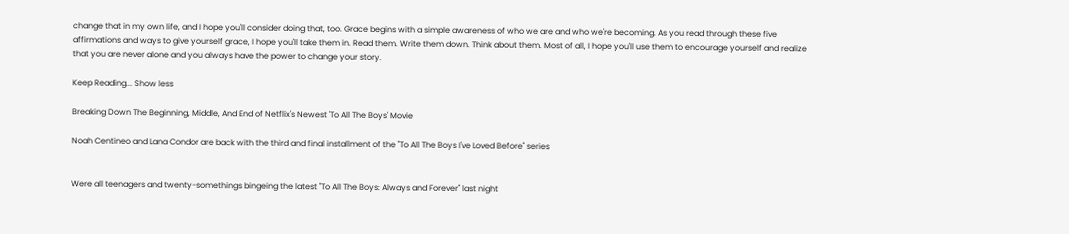change that in my own life, and I hope you'll consider doing that, too. Grace begins with a simple awareness of who we are and who we're becoming. As you read through these five affirmations and ways to give yourself grace, I hope you'll take them in. Read them. Write them down. Think about them. Most of all, I hope you'll use them to encourage yourself and realize that you are never alone and you always have the power to change your story.

Keep Reading... Show less

Breaking Down The Beginning, Middle, And End of Netflix's Newest 'To All The Boys' Movie

Noah Centineo and Lana Condor are back with the third and final installment of the "To All The Boys I've Loved Before" series


Were all teenagers and twenty-somethings bingeing the latest "To All The Boys: Always and Forever" last night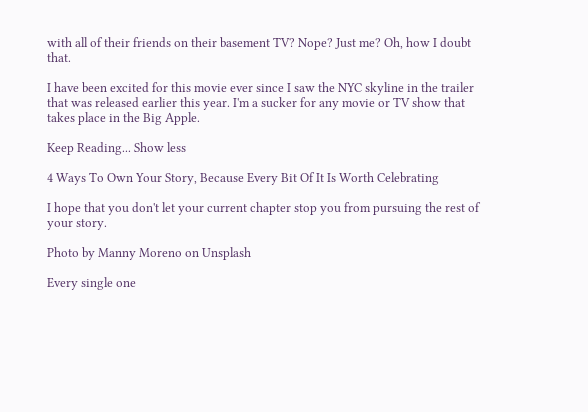with all of their friends on their basement TV? Nope? Just me? Oh, how I doubt that.

I have been excited for this movie ever since I saw the NYC skyline in the trailer that was released earlier this year. I'm a sucker for any movie or TV show that takes place in the Big Apple.

Keep Reading... Show less

4 Ways To Own Your Story, Because Every Bit Of It Is Worth Celebrating

I hope that you don't let your current chapter stop you from pursuing the rest of your story.

Photo by Manny Moreno on Unsplash

Every single one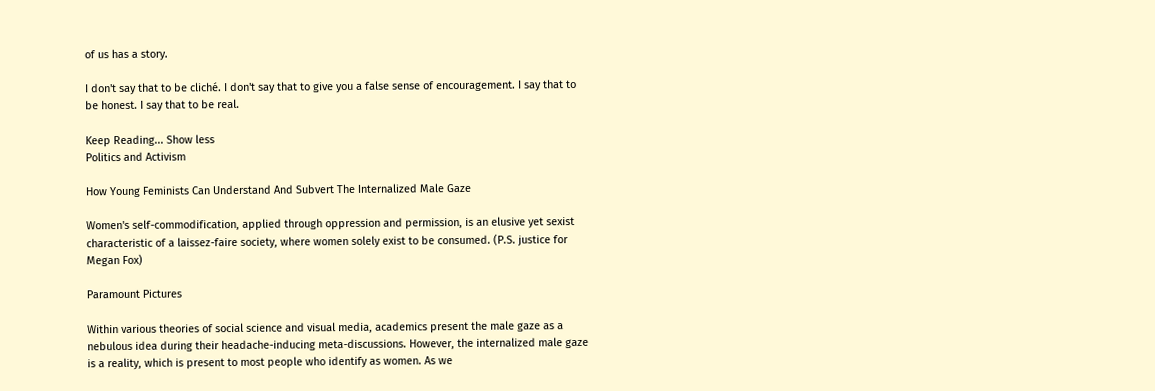of us has a story.

I don't say that to be cliché. I don't say that to give you a false sense of encouragement. I say that to be honest. I say that to be real.

Keep Reading... Show less
Politics and Activism

How Young Feminists Can Understand And Subvert The Internalized Male Gaze

Women's self-commodification, applied through oppression and permission, is an elusive yet sexist characteristic of a laissez-faire society, where women solely exist to be consumed. (P.S. justice for Megan Fox)

Paramount Pictures

Within various theories of social science and visual media, academics present the male gaze as a nebulous idea during their headache-inducing meta-discussions. However, the internalized male gaze is a reality, which is present to most people who identify as women. As we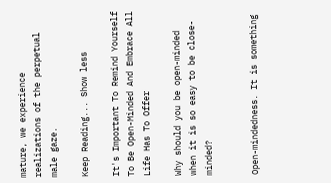mature, we experience realizations of the perpetual male gaze.

Keep Reading... Show less

It's Important To Remind Yourself To Be Open-Minded And Embrace All Life Has To Offer

Why should you be open-minded when it is so easy to be close-minded?


Open-mindedness. It is something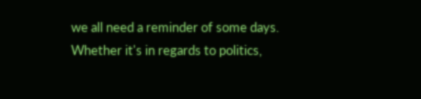we all need a reminder of some days. Whether it's in regards to politics,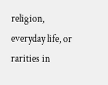religion, everyday life, or rarities in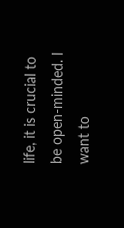life, it is crucial to be open-minded. I want to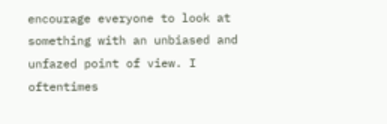encourage everyone to look at something with an unbiased and unfazed point of view. I oftentimes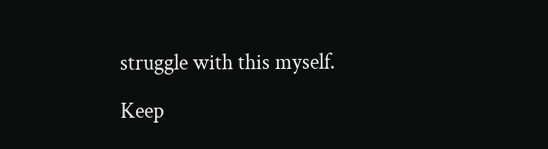struggle with this myself.

Keep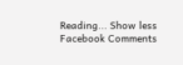Reading... Show less
Facebook Comments